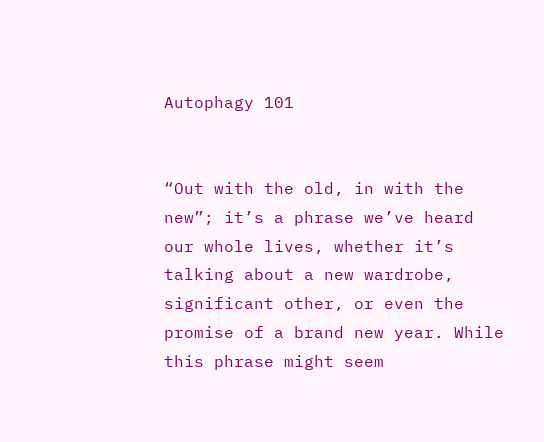Autophagy 101


“Out with the old, in with the new”; it’s a phrase we’ve heard our whole lives, whether it’s talking about a new wardrobe, significant other, or even the promise of a brand new year. While this phrase might seem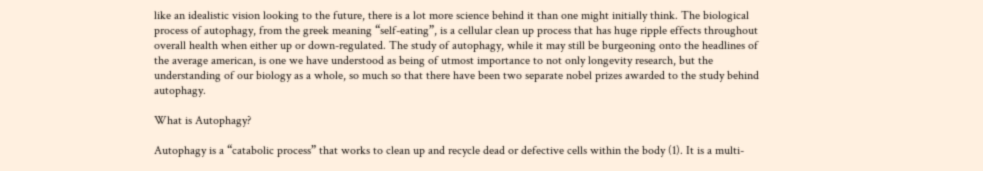like an idealistic vision looking to the future, there is a lot more science behind it than one might initially think. The biological process of autophagy, from the greek meaning “self-eating”, is a cellular clean up process that has huge ripple effects throughout overall health when either up or down-regulated. The study of autophagy, while it may still be burgeoning onto the headlines of the average american, is one we have understood as being of utmost importance to not only longevity research, but the understanding of our biology as a whole, so much so that there have been two separate nobel prizes awarded to the study behind autophagy.

What is Autophagy?

Autophagy is a “catabolic process” that works to clean up and recycle dead or defective cells within the body (1). It is a multi-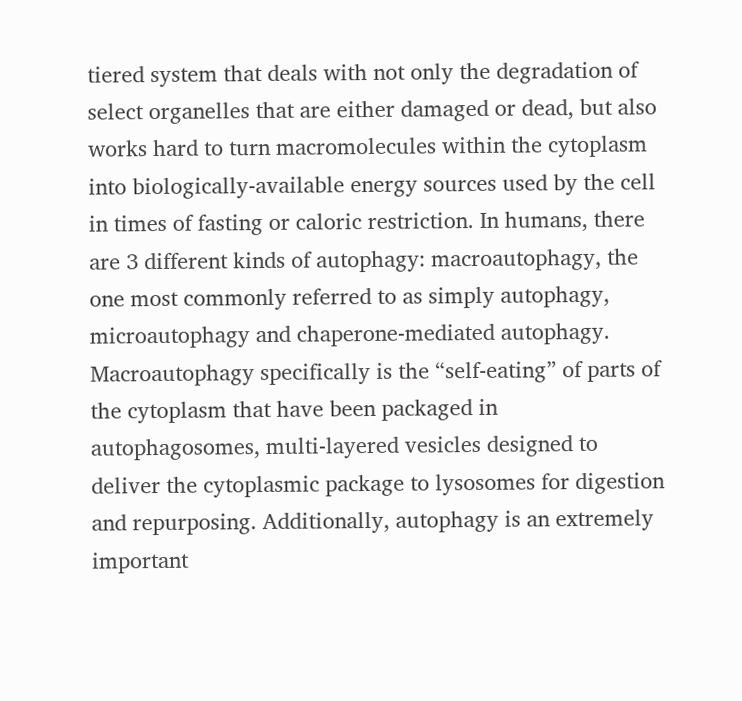tiered system that deals with not only the degradation of select organelles that are either damaged or dead, but also works hard to turn macromolecules within the cytoplasm into biologically-available energy sources used by the cell in times of fasting or caloric restriction. In humans, there are 3 different kinds of autophagy: macroautophagy, the one most commonly referred to as simply autophagy, microautophagy and chaperone-mediated autophagy. Macroautophagy specifically is the “self-eating” of parts of the cytoplasm that have been packaged in autophagosomes, multi-layered vesicles designed to deliver the cytoplasmic package to lysosomes for digestion and repurposing. Additionally, autophagy is an extremely important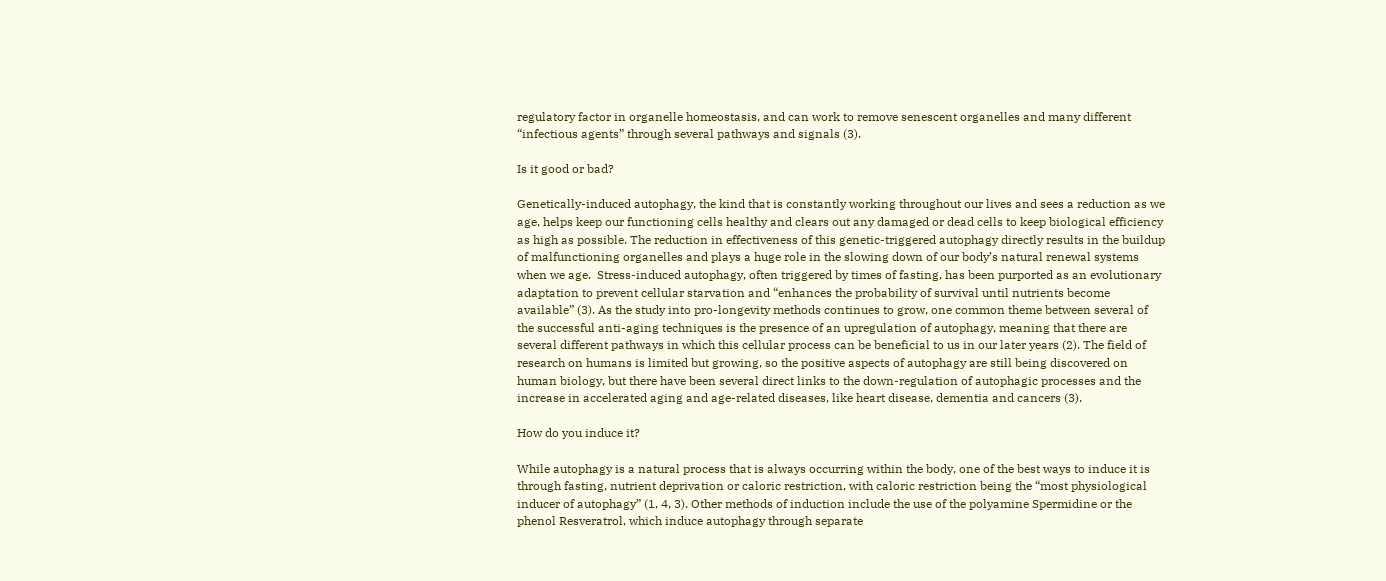regulatory factor in organelle homeostasis, and can work to remove senescent organelles and many different “infectious agents” through several pathways and signals (3).

Is it good or bad?

Genetically-induced autophagy, the kind that is constantly working throughout our lives and sees a reduction as we age, helps keep our functioning cells healthy and clears out any damaged or dead cells to keep biological efficiency as high as possible. The reduction in effectiveness of this genetic-triggered autophagy directly results in the buildup of malfunctioning organelles and plays a huge role in the slowing down of our body’s natural renewal systems when we age.  Stress-induced autophagy, often triggered by times of fasting, has been purported as an evolutionary adaptation to prevent cellular starvation and “enhances the probability of survival until nutrients become available” (3). As the study into pro-longevity methods continues to grow, one common theme between several of the successful anti-aging techniques is the presence of an upregulation of autophagy, meaning that there are several different pathways in which this cellular process can be beneficial to us in our later years (2). The field of research on humans is limited but growing, so the positive aspects of autophagy are still being discovered on human biology, but there have been several direct links to the down-regulation of autophagic processes and the increase in accelerated aging and age-related diseases, like heart disease, dementia and cancers (3).

How do you induce it?

While autophagy is a natural process that is always occurring within the body, one of the best ways to induce it is through fasting, nutrient deprivation or caloric restriction, with caloric restriction being the “most physiological inducer of autophagy” (1, 4, 3). Other methods of induction include the use of the polyamine Spermidine or the phenol Resveratrol, which induce autophagy through separate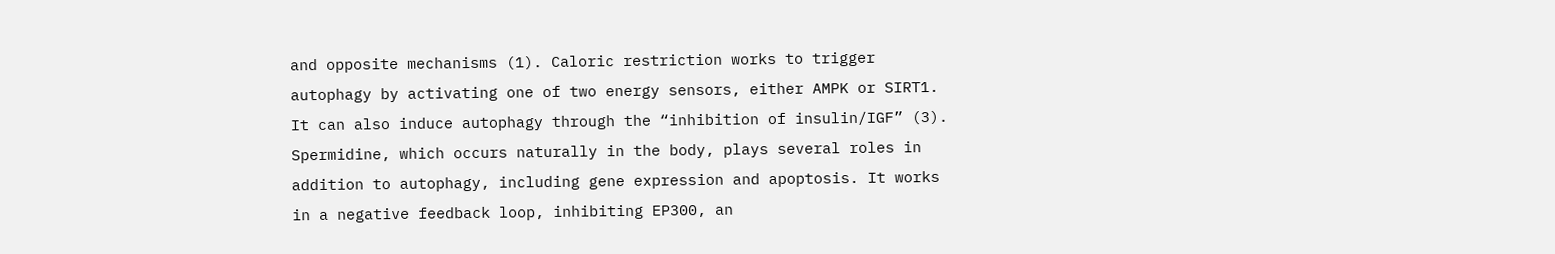and opposite mechanisms (1). Caloric restriction works to trigger autophagy by activating one of two energy sensors, either AMPK or SIRT1. It can also induce autophagy through the “inhibition of insulin/IGF” (3). Spermidine, which occurs naturally in the body, plays several roles in addition to autophagy, including gene expression and apoptosis. It works in a negative feedback loop, inhibiting EP300, an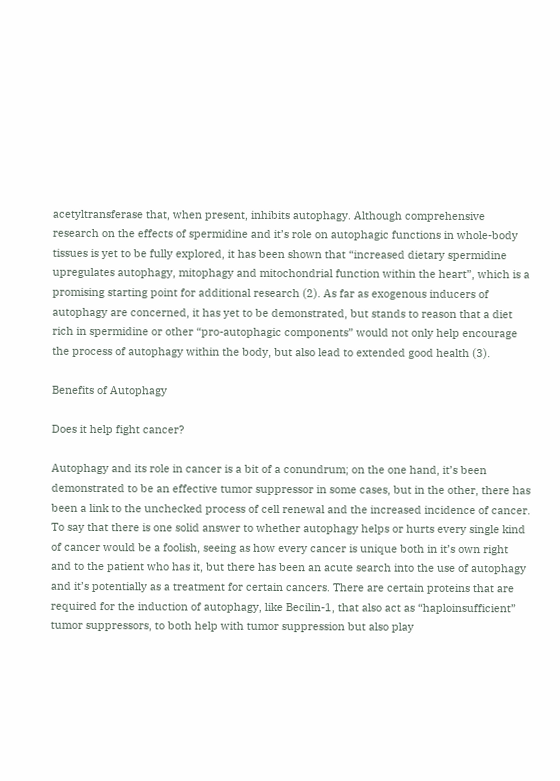acetyltransferase that, when present, inhibits autophagy. Although comprehensive research on the effects of spermidine and it’s role on autophagic functions in whole-body tissues is yet to be fully explored, it has been shown that “increased dietary spermidine upregulates autophagy, mitophagy and mitochondrial function within the heart”, which is a promising starting point for additional research (2). As far as exogenous inducers of autophagy are concerned, it has yet to be demonstrated, but stands to reason that a diet rich in spermidine or other “pro-autophagic components” would not only help encourage the process of autophagy within the body, but also lead to extended good health (3).

Benefits of Autophagy

Does it help fight cancer?

Autophagy and its role in cancer is a bit of a conundrum; on the one hand, it’s been demonstrated to be an effective tumor suppressor in some cases, but in the other, there has been a link to the unchecked process of cell renewal and the increased incidence of cancer. To say that there is one solid answer to whether autophagy helps or hurts every single kind of cancer would be a foolish, seeing as how every cancer is unique both in it’s own right and to the patient who has it, but there has been an acute search into the use of autophagy and it’s potentially as a treatment for certain cancers. There are certain proteins that are required for the induction of autophagy, like Becilin-1, that also act as “haploinsufficient” tumor suppressors, to both help with tumor suppression but also play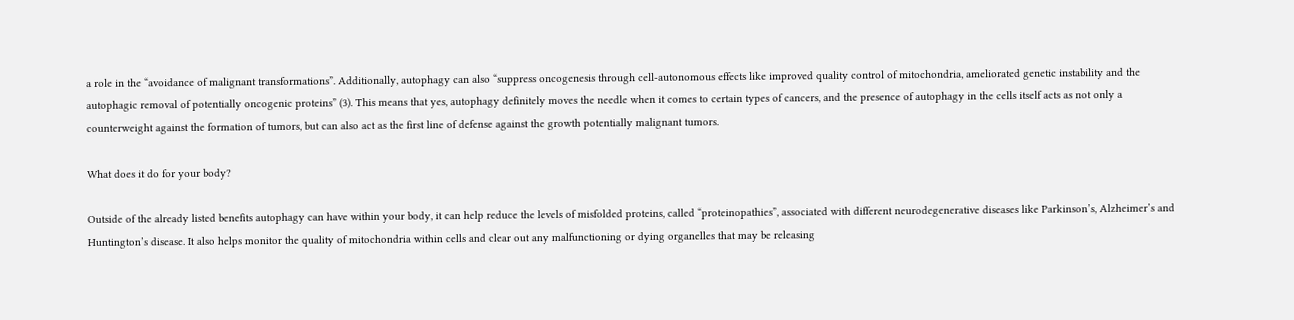a role in the “avoidance of malignant transformations”. Additionally, autophagy can also “suppress oncogenesis through cell-autonomous effects like improved quality control of mitochondria, ameliorated genetic instability and the autophagic removal of potentially oncogenic proteins” (3). This means that yes, autophagy definitely moves the needle when it comes to certain types of cancers, and the presence of autophagy in the cells itself acts as not only a counterweight against the formation of tumors, but can also act as the first line of defense against the growth potentially malignant tumors.

What does it do for your body?

Outside of the already listed benefits autophagy can have within your body, it can help reduce the levels of misfolded proteins, called “proteinopathies”, associated with different neurodegenerative diseases like Parkinson’s, Alzheimer’s and Huntington’s disease. It also helps monitor the quality of mitochondria within cells and clear out any malfunctioning or dying organelles that may be releasing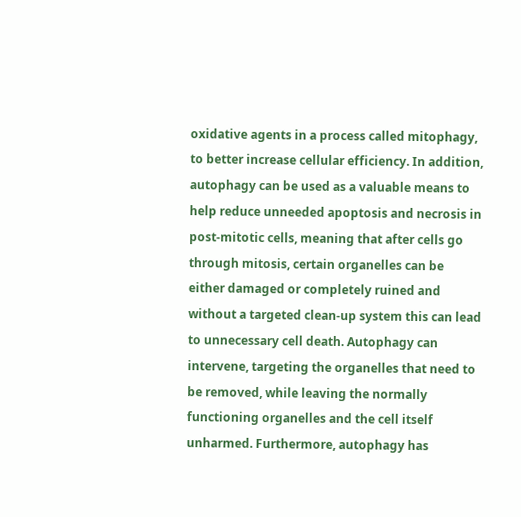oxidative agents in a process called mitophagy, to better increase cellular efficiency. In addition, autophagy can be used as a valuable means to help reduce unneeded apoptosis and necrosis in post-mitotic cells, meaning that after cells go through mitosis, certain organelles can be either damaged or completely ruined and without a targeted clean-up system this can lead to unnecessary cell death. Autophagy can intervene, targeting the organelles that need to be removed, while leaving the normally functioning organelles and the cell itself unharmed. Furthermore, autophagy has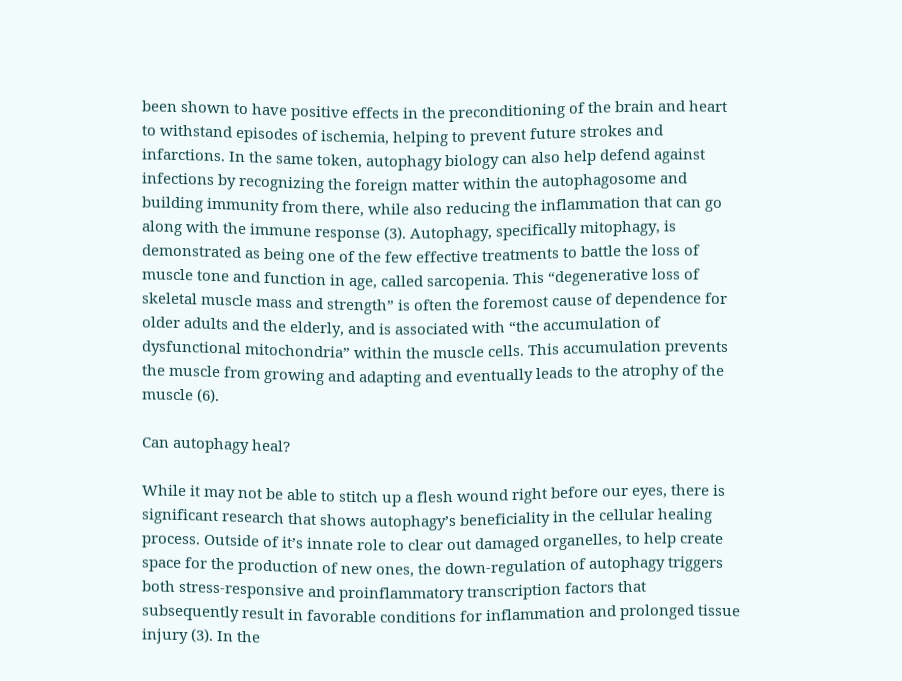been shown to have positive effects in the preconditioning of the brain and heart to withstand episodes of ischemia, helping to prevent future strokes and infarctions. In the same token, autophagy biology can also help defend against infections by recognizing the foreign matter within the autophagosome and building immunity from there, while also reducing the inflammation that can go along with the immune response (3). Autophagy, specifically mitophagy, is demonstrated as being one of the few effective treatments to battle the loss of muscle tone and function in age, called sarcopenia. This “degenerative loss of skeletal muscle mass and strength” is often the foremost cause of dependence for older adults and the elderly, and is associated with “the accumulation of dysfunctional mitochondria” within the muscle cells. This accumulation prevents the muscle from growing and adapting and eventually leads to the atrophy of the muscle (6).

Can autophagy heal?

While it may not be able to stitch up a flesh wound right before our eyes, there is significant research that shows autophagy’s beneficiality in the cellular healing process. Outside of it’s innate role to clear out damaged organelles, to help create space for the production of new ones, the down-regulation of autophagy triggers both stress-responsive and proinflammatory transcription factors that subsequently result in favorable conditions for inflammation and prolonged tissue injury (3). In the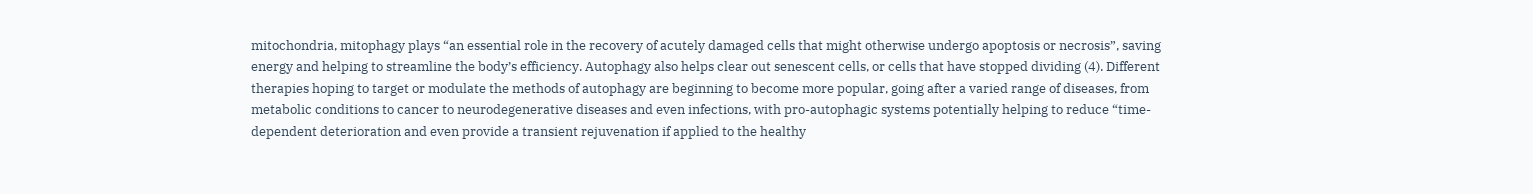mitochondria, mitophagy plays “an essential role in the recovery of acutely damaged cells that might otherwise undergo apoptosis or necrosis”, saving energy and helping to streamline the body’s efficiency. Autophagy also helps clear out senescent cells, or cells that have stopped dividing (4). Different therapies hoping to target or modulate the methods of autophagy are beginning to become more popular, going after a varied range of diseases, from metabolic conditions to cancer to neurodegenerative diseases and even infections, with pro-autophagic systems potentially helping to reduce “time-dependent deterioration and even provide a transient rejuvenation if applied to the healthy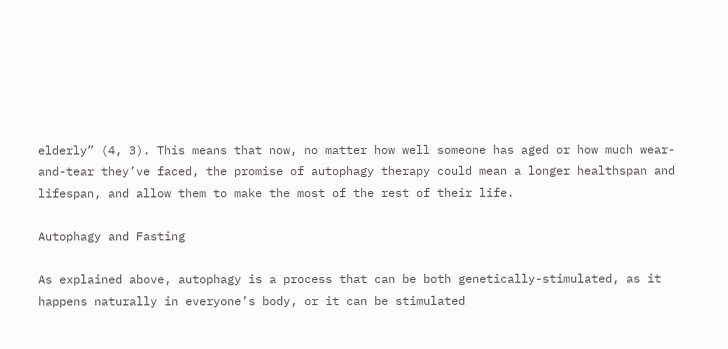elderly” (4, 3). This means that now, no matter how well someone has aged or how much wear-and-tear they’ve faced, the promise of autophagy therapy could mean a longer healthspan and lifespan, and allow them to make the most of the rest of their life.

Autophagy and Fasting

As explained above, autophagy is a process that can be both genetically-stimulated, as it happens naturally in everyone’s body, or it can be stimulated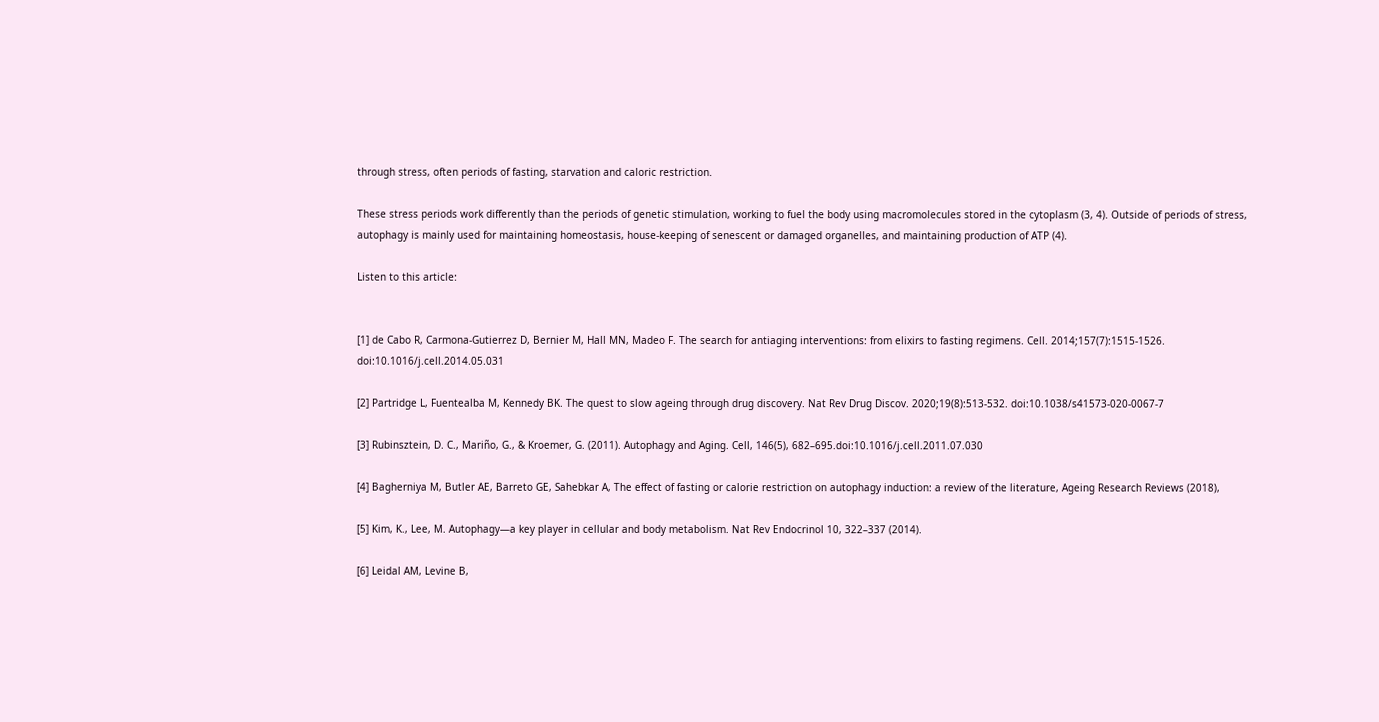through stress, often periods of fasting, starvation and caloric restriction.

These stress periods work differently than the periods of genetic stimulation, working to fuel the body using macromolecules stored in the cytoplasm (3, 4). Outside of periods of stress, autophagy is mainly used for maintaining homeostasis, house-keeping of senescent or damaged organelles, and maintaining production of ATP (4).

Listen to this article:


[1] de Cabo R, Carmona-Gutierrez D, Bernier M, Hall MN, Madeo F. The search for antiaging interventions: from elixirs to fasting regimens. Cell. 2014;157(7):1515-1526. doi:10.1016/j.cell.2014.05.031

[2] Partridge L, Fuentealba M, Kennedy BK. The quest to slow ageing through drug discovery. Nat Rev Drug Discov. 2020;19(8):513-532. doi:10.1038/s41573-020-0067-7

[3] Rubinsztein, D. C., Mariño, G., & Kroemer, G. (2011). Autophagy and Aging. Cell, 146(5), 682–695.doi:10.1016/j.cell.2011.07.030

[4] Bagherniya M, Butler AE, Barreto GE, Sahebkar A, The effect of fasting or calorie restriction on autophagy induction: a review of the literature, Ageing Research Reviews (2018),

[5] Kim, K., Lee, M. Autophagy—a key player in cellular and body metabolism. Nat Rev Endocrinol 10, 322–337 (2014).

[6] Leidal AM, Levine B,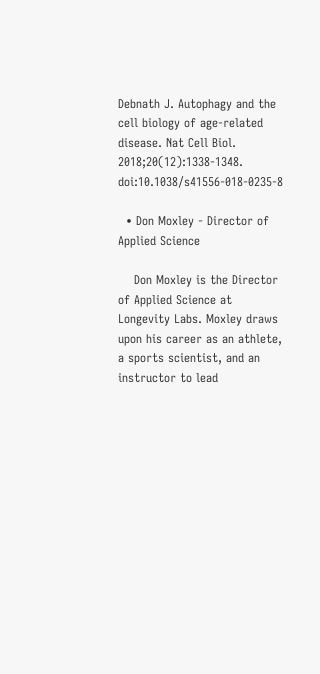Debnath J. Autophagy and the cell biology of age-related disease. Nat Cell Biol. 2018;20(12):1338-1348. doi:10.1038/s41556-018-0235-8

  • Don Moxley - Director of Applied Science

    Don Moxley is the Director of Applied Science at Longevity Labs. Moxley draws upon his career as an athlete, a sports scientist, and an instructor to lead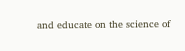and educate on the science of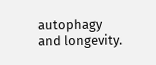autophagy and longevity.